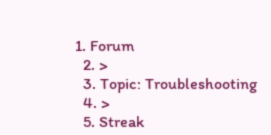1. Forum
  2. >
  3. Topic: Troubleshooting
  4. >
  5. Streak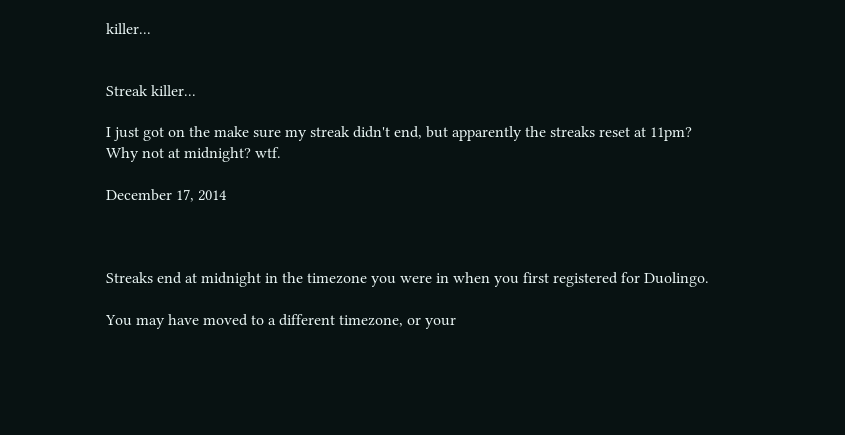killer...


Streak killer...

I just got on the make sure my streak didn't end, but apparently the streaks reset at 11pm? Why not at midnight? wtf.

December 17, 2014



Streaks end at midnight in the timezone you were in when you first registered for Duolingo.

You may have moved to a different timezone, or your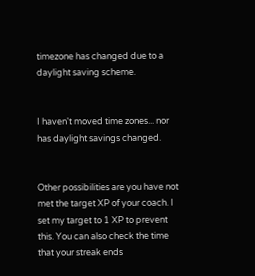timezone has changed due to a daylight saving scheme.


I haven't moved time zones... nor has daylight savings changed.


Other possibilities are you have not met the target XP of your coach. I set my target to 1 XP to prevent this. You can also check the time that your streak ends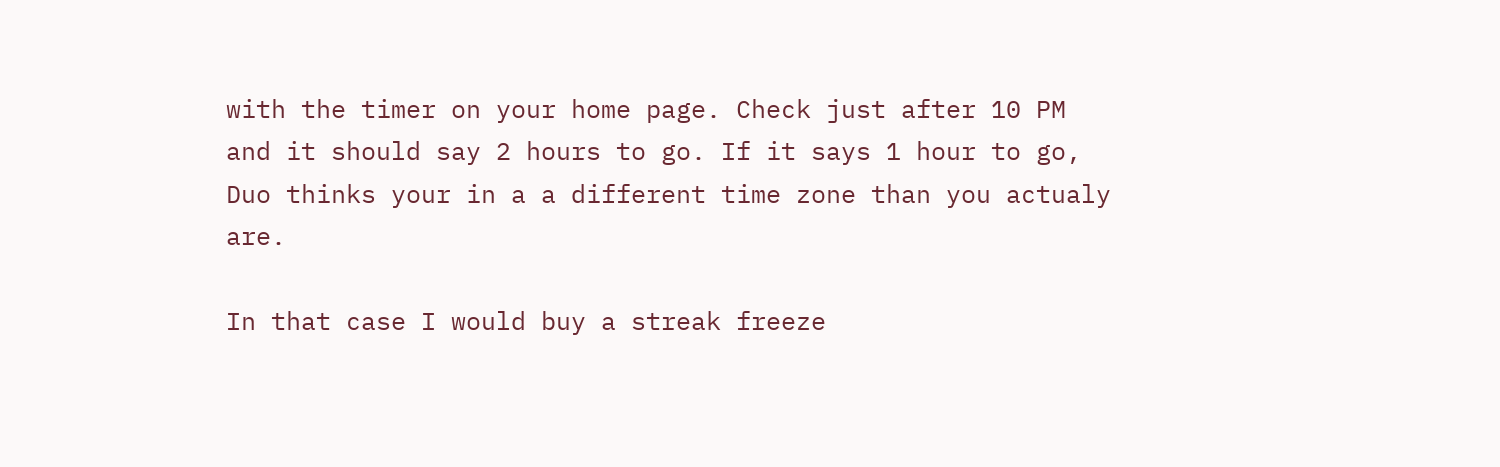with the timer on your home page. Check just after 10 PM and it should say 2 hours to go. If it says 1 hour to go, Duo thinks your in a a different time zone than you actualy are.

In that case I would buy a streak freeze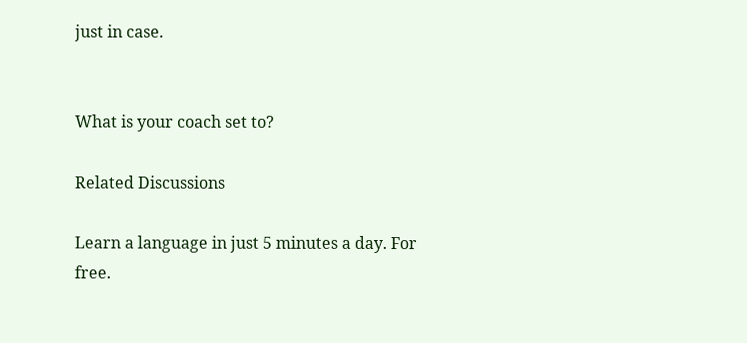just in case.


What is your coach set to?

Related Discussions

Learn a language in just 5 minutes a day. For free.